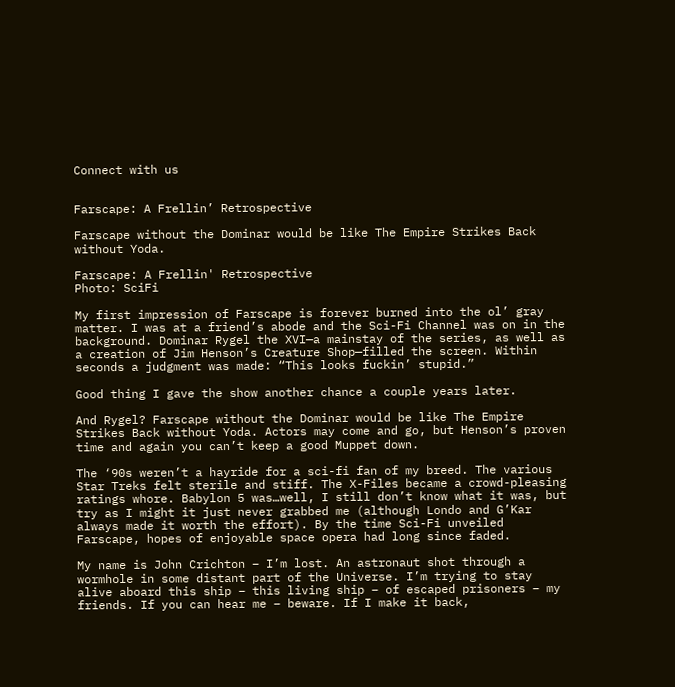Connect with us


Farscape: A Frellin’ Retrospective

Farscape without the Dominar would be like The Empire Strikes Back without Yoda.

Farscape: A Frellin' Retrospective
Photo: SciFi

My first impression of Farscape is forever burned into the ol’ gray matter. I was at a friend’s abode and the Sci-Fi Channel was on in the background. Dominar Rygel the XVI—a mainstay of the series, as well as a creation of Jim Henson’s Creature Shop—filled the screen. Within seconds a judgment was made: “This looks fuckin’ stupid.”

Good thing I gave the show another chance a couple years later.

And Rygel? Farscape without the Dominar would be like The Empire Strikes Back without Yoda. Actors may come and go, but Henson’s proven time and again you can’t keep a good Muppet down.

The ‘90s weren’t a hayride for a sci-fi fan of my breed. The various Star Treks felt sterile and stiff. The X-Files became a crowd-pleasing ratings whore. Babylon 5 was…well, I still don’t know what it was, but try as I might it just never grabbed me (although Londo and G’Kar always made it worth the effort). By the time Sci-Fi unveiled Farscape, hopes of enjoyable space opera had long since faded.

My name is John Crichton – I’m lost. An astronaut shot through a wormhole in some distant part of the Universe. I’m trying to stay alive aboard this ship – this living ship – of escaped prisoners – my friends. If you can hear me – beware. If I make it back,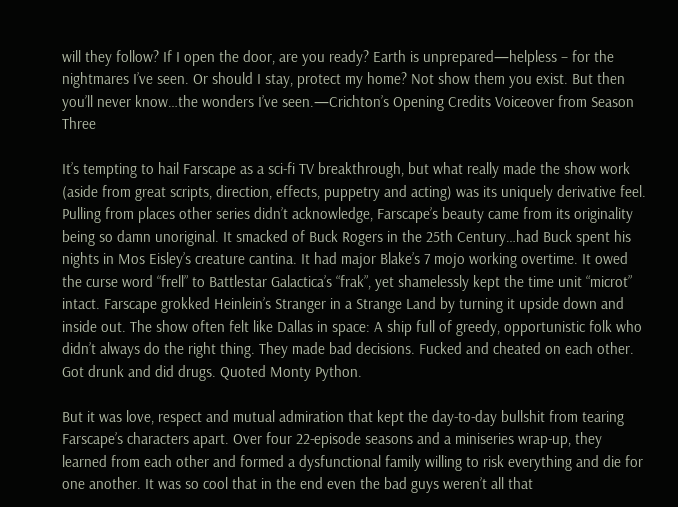will they follow? If I open the door, are you ready? Earth is unprepared—helpless – for the nightmares I’ve seen. Or should I stay, protect my home? Not show them you exist. But then you’ll never know…the wonders I’ve seen.—Crichton’s Opening Credits Voiceover from Season Three

It’s tempting to hail Farscape as a sci-fi TV breakthrough, but what really made the show work (aside from great scripts, direction, effects, puppetry and acting) was its uniquely derivative feel. Pulling from places other series didn’t acknowledge, Farscape’s beauty came from its originality being so damn unoriginal. It smacked of Buck Rogers in the 25th Century…had Buck spent his nights in Mos Eisley’s creature cantina. It had major Blake’s 7 mojo working overtime. It owed the curse word “frell” to Battlestar Galactica’s “frak”, yet shamelessly kept the time unit “microt” intact. Farscape grokked Heinlein’s Stranger in a Strange Land by turning it upside down and inside out. The show often felt like Dallas in space: A ship full of greedy, opportunistic folk who didn’t always do the right thing. They made bad decisions. Fucked and cheated on each other. Got drunk and did drugs. Quoted Monty Python.

But it was love, respect and mutual admiration that kept the day-to-day bullshit from tearing Farscape’s characters apart. Over four 22-episode seasons and a miniseries wrap-up, they learned from each other and formed a dysfunctional family willing to risk everything and die for one another. It was so cool that in the end even the bad guys weren’t all that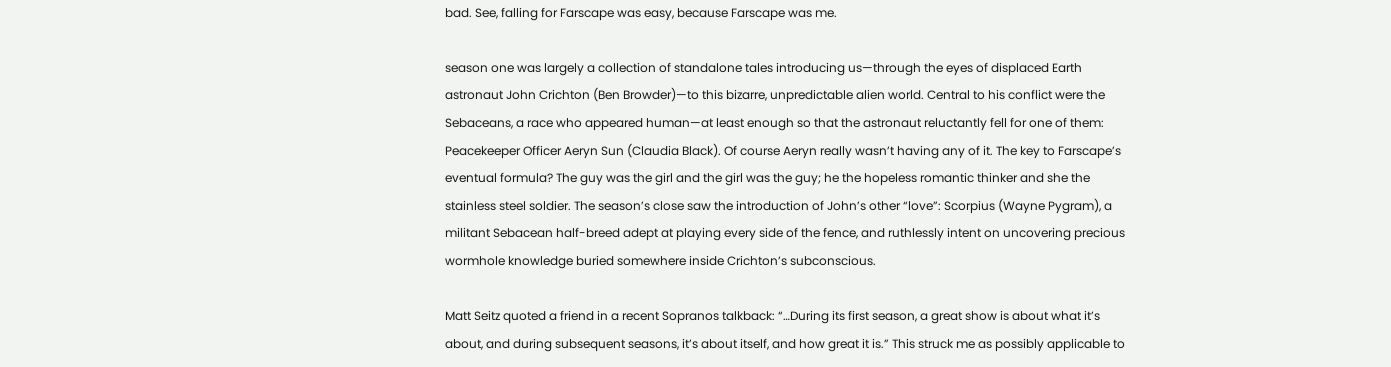bad. See, falling for Farscape was easy, because Farscape was me.

season one was largely a collection of standalone tales introducing us—through the eyes of displaced Earth astronaut John Crichton (Ben Browder)—to this bizarre, unpredictable alien world. Central to his conflict were the Sebaceans, a race who appeared human—at least enough so that the astronaut reluctantly fell for one of them: Peacekeeper Officer Aeryn Sun (Claudia Black). Of course Aeryn really wasn’t having any of it. The key to Farscape’s eventual formula? The guy was the girl and the girl was the guy; he the hopeless romantic thinker and she the stainless steel soldier. The season’s close saw the introduction of John’s other “love”: Scorpius (Wayne Pygram), a militant Sebacean half-breed adept at playing every side of the fence, and ruthlessly intent on uncovering precious wormhole knowledge buried somewhere inside Crichton’s subconscious.

Matt Seitz quoted a friend in a recent Sopranos talkback: “…During its first season, a great show is about what it’s about, and during subsequent seasons, it’s about itself, and how great it is.” This struck me as possibly applicable to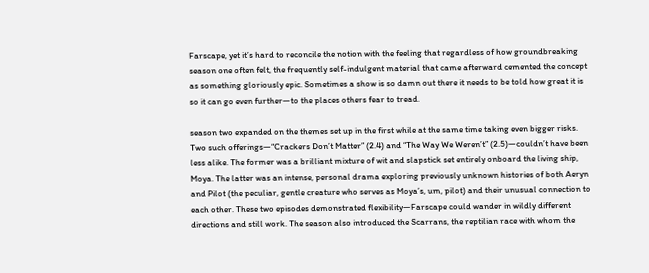Farscape, yet it’s hard to reconcile the notion with the feeling that regardless of how groundbreaking season one often felt, the frequently self-indulgent material that came afterward cemented the concept as something gloriously epic. Sometimes a show is so damn out there it needs to be told how great it is so it can go even further—to the places others fear to tread.

season two expanded on the themes set up in the first while at the same time taking even bigger risks. Two such offerings—“Crackers Don’t Matter” (2.4) and “The Way We Weren’t” (2.5)—couldn’t have been less alike. The former was a brilliant mixture of wit and slapstick set entirely onboard the living ship, Moya. The latter was an intense, personal drama exploring previously unknown histories of both Aeryn and Pilot (the peculiar, gentle creature who serves as Moya’s, um, pilot) and their unusual connection to each other. These two episodes demonstrated flexibility—Farscape could wander in wildly different directions and still work. The season also introduced the Scarrans, the reptilian race with whom the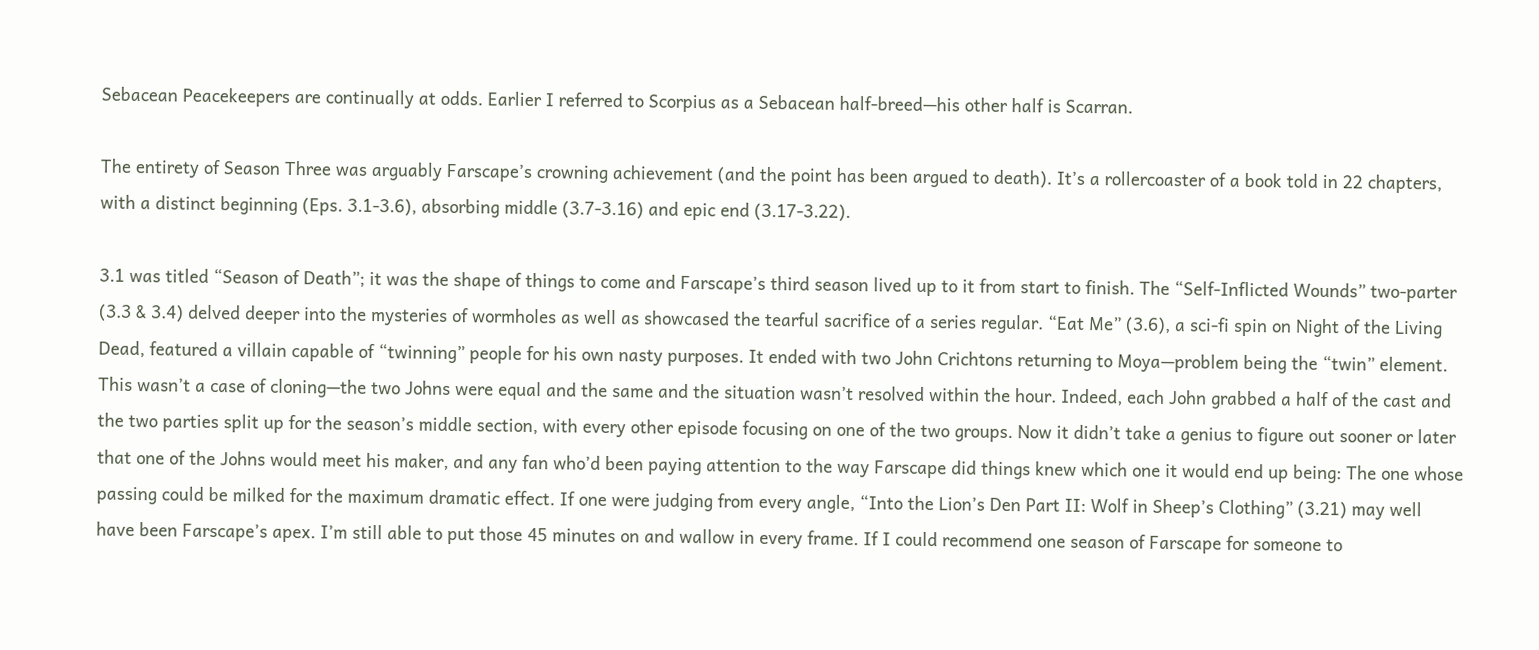Sebacean Peacekeepers are continually at odds. Earlier I referred to Scorpius as a Sebacean half-breed—his other half is Scarran.

The entirety of Season Three was arguably Farscape’s crowning achievement (and the point has been argued to death). It’s a rollercoaster of a book told in 22 chapters, with a distinct beginning (Eps. 3.1-3.6), absorbing middle (3.7-3.16) and epic end (3.17-3.22).

3.1 was titled “Season of Death”; it was the shape of things to come and Farscape’s third season lived up to it from start to finish. The “Self-Inflicted Wounds” two-parter (3.3 & 3.4) delved deeper into the mysteries of wormholes as well as showcased the tearful sacrifice of a series regular. “Eat Me” (3.6), a sci-fi spin on Night of the Living Dead, featured a villain capable of “twinning” people for his own nasty purposes. It ended with two John Crichtons returning to Moya—problem being the “twin” element. This wasn’t a case of cloning—the two Johns were equal and the same and the situation wasn’t resolved within the hour. Indeed, each John grabbed a half of the cast and the two parties split up for the season’s middle section, with every other episode focusing on one of the two groups. Now it didn’t take a genius to figure out sooner or later that one of the Johns would meet his maker, and any fan who’d been paying attention to the way Farscape did things knew which one it would end up being: The one whose passing could be milked for the maximum dramatic effect. If one were judging from every angle, “Into the Lion’s Den Part II: Wolf in Sheep’s Clothing” (3.21) may well have been Farscape’s apex. I’m still able to put those 45 minutes on and wallow in every frame. If I could recommend one season of Farscape for someone to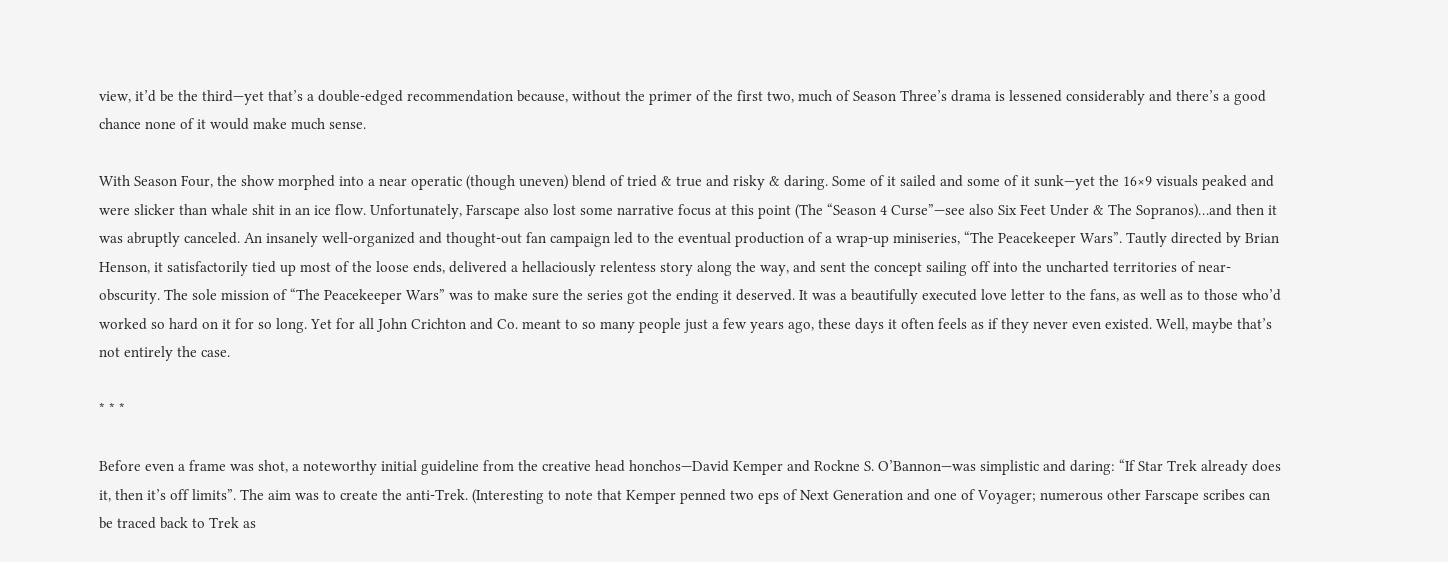view, it’d be the third—yet that’s a double-edged recommendation because, without the primer of the first two, much of Season Three’s drama is lessened considerably and there’s a good chance none of it would make much sense.

With Season Four, the show morphed into a near operatic (though uneven) blend of tried & true and risky & daring. Some of it sailed and some of it sunk—yet the 16×9 visuals peaked and were slicker than whale shit in an ice flow. Unfortunately, Farscape also lost some narrative focus at this point (The “Season 4 Curse”—see also Six Feet Under & The Sopranos)…and then it was abruptly canceled. An insanely well-organized and thought-out fan campaign led to the eventual production of a wrap-up miniseries, “The Peacekeeper Wars”. Tautly directed by Brian Henson, it satisfactorily tied up most of the loose ends, delivered a hellaciously relentess story along the way, and sent the concept sailing off into the uncharted territories of near-obscurity. The sole mission of “The Peacekeeper Wars” was to make sure the series got the ending it deserved. It was a beautifully executed love letter to the fans, as well as to those who’d worked so hard on it for so long. Yet for all John Crichton and Co. meant to so many people just a few years ago, these days it often feels as if they never even existed. Well, maybe that’s not entirely the case.

* * *

Before even a frame was shot, a noteworthy initial guideline from the creative head honchos—David Kemper and Rockne S. O’Bannon—was simplistic and daring: “If Star Trek already does it, then it’s off limits”. The aim was to create the anti-Trek. (Interesting to note that Kemper penned two eps of Next Generation and one of Voyager; numerous other Farscape scribes can be traced back to Trek as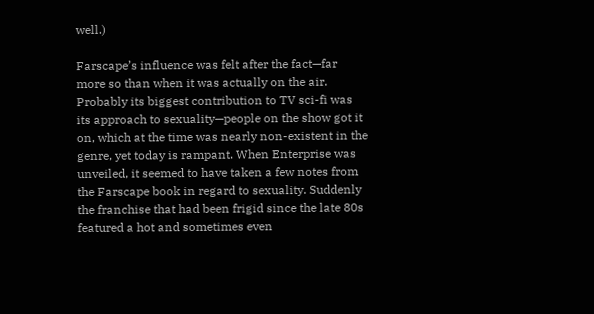well.)

Farscape’s influence was felt after the fact—far more so than when it was actually on the air. Probably its biggest contribution to TV sci-fi was its approach to sexuality—people on the show got it on, which at the time was nearly non-existent in the genre, yet today is rampant. When Enterprise was unveiled, it seemed to have taken a few notes from the Farscape book in regard to sexuality. Suddenly the franchise that had been frigid since the late 80s featured a hot and sometimes even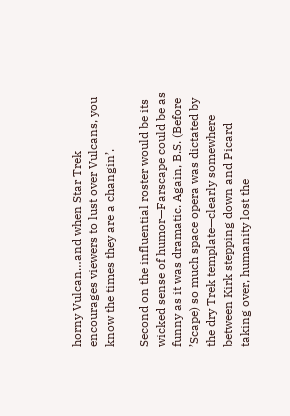horny Vulcan…and when Star Trek encourages viewers to lust over Vulcans, you know the times they are a changin’.

Second on the influential roster would be its wicked sense of humor—Farscape could be as funny as it was dramatic. Again, B.S. (Before ’Scape) so much space opera was dictated by the dry Trek template—clearly somewhere between Kirk stepping down and Picard taking over, humanity lost the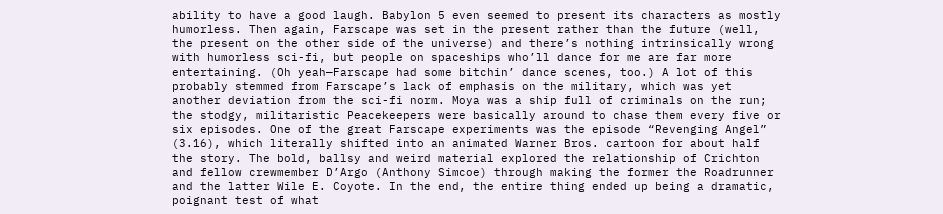ability to have a good laugh. Babylon 5 even seemed to present its characters as mostly humorless. Then again, Farscape was set in the present rather than the future (well, the present on the other side of the universe) and there’s nothing intrinsically wrong with humorless sci-fi, but people on spaceships who’ll dance for me are far more entertaining. (Oh yeah—Farscape had some bitchin’ dance scenes, too.) A lot of this probably stemmed from Farscape’s lack of emphasis on the military, which was yet another deviation from the sci-fi norm. Moya was a ship full of criminals on the run; the stodgy, militaristic Peacekeepers were basically around to chase them every five or six episodes. One of the great Farscape experiments was the episode “Revenging Angel” (3.16), which literally shifted into an animated Warner Bros. cartoon for about half the story. The bold, ballsy and weird material explored the relationship of Crichton and fellow crewmember D’Argo (Anthony Simcoe) through making the former the Roadrunner and the latter Wile E. Coyote. In the end, the entire thing ended up being a dramatic, poignant test of what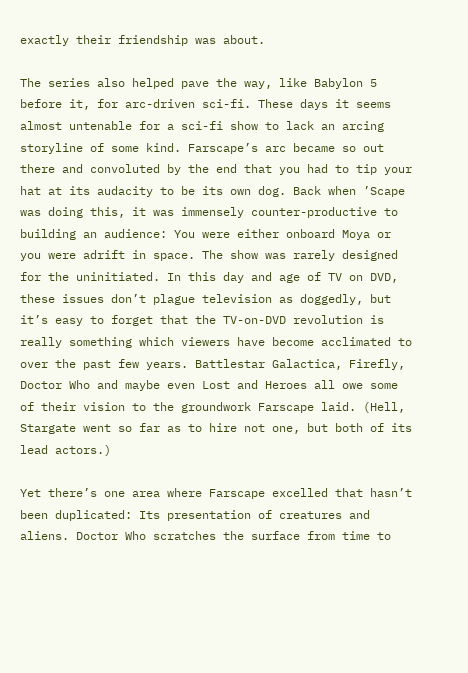exactly their friendship was about.

The series also helped pave the way, like Babylon 5 before it, for arc-driven sci-fi. These days it seems almost untenable for a sci-fi show to lack an arcing storyline of some kind. Farscape’s arc became so out there and convoluted by the end that you had to tip your hat at its audacity to be its own dog. Back when ’Scape was doing this, it was immensely counter-productive to building an audience: You were either onboard Moya or you were adrift in space. The show was rarely designed for the uninitiated. In this day and age of TV on DVD, these issues don’t plague television as doggedly, but it’s easy to forget that the TV-on-DVD revolution is really something which viewers have become acclimated to over the past few years. Battlestar Galactica, Firefly, Doctor Who and maybe even Lost and Heroes all owe some of their vision to the groundwork Farscape laid. (Hell, Stargate went so far as to hire not one, but both of its lead actors.)

Yet there’s one area where Farscape excelled that hasn’t been duplicated: Its presentation of creatures and aliens. Doctor Who scratches the surface from time to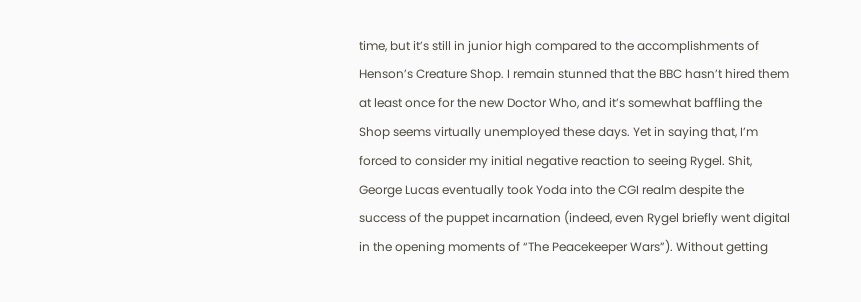time, but it’s still in junior high compared to the accomplishments of Henson’s Creature Shop. I remain stunned that the BBC hasn’t hired them at least once for the new Doctor Who, and it’s somewhat baffling the Shop seems virtually unemployed these days. Yet in saying that, I’m forced to consider my initial negative reaction to seeing Rygel. Shit, George Lucas eventually took Yoda into the CGI realm despite the success of the puppet incarnation (indeed, even Rygel briefly went digital in the opening moments of “The Peacekeeper Wars”). Without getting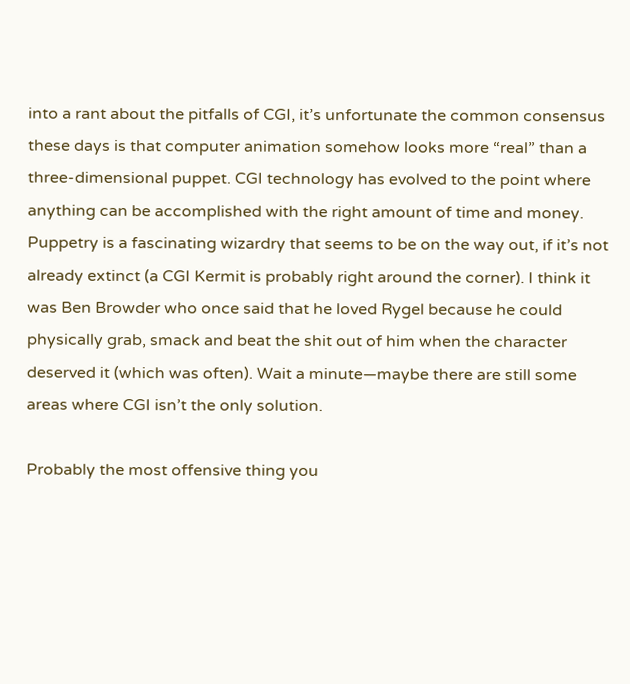into a rant about the pitfalls of CGI, it’s unfortunate the common consensus these days is that computer animation somehow looks more “real” than a three-dimensional puppet. CGI technology has evolved to the point where anything can be accomplished with the right amount of time and money. Puppetry is a fascinating wizardry that seems to be on the way out, if it’s not already extinct (a CGI Kermit is probably right around the corner). I think it was Ben Browder who once said that he loved Rygel because he could physically grab, smack and beat the shit out of him when the character deserved it (which was often). Wait a minute—maybe there are still some areas where CGI isn’t the only solution.

Probably the most offensive thing you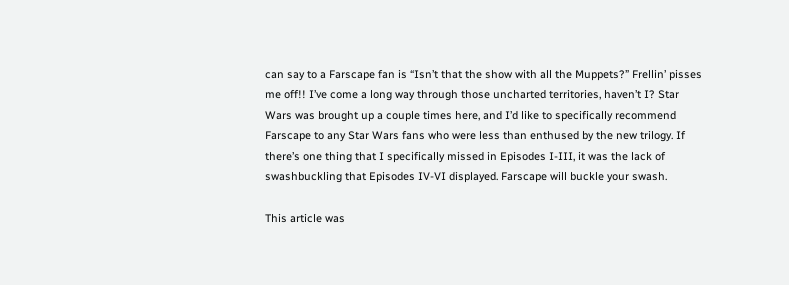can say to a Farscape fan is “Isn’t that the show with all the Muppets?” Frellin’ pisses me off!! I’ve come a long way through those uncharted territories, haven’t I? Star Wars was brought up a couple times here, and I’d like to specifically recommend Farscape to any Star Wars fans who were less than enthused by the new trilogy. If there’s one thing that I specifically missed in Episodes I-III, it was the lack of swashbuckling that Episodes IV-VI displayed. Farscape will buckle your swash.

This article was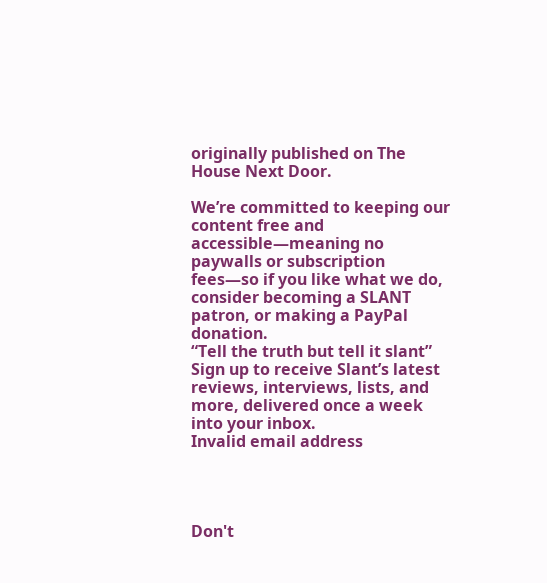originally published on The House Next Door.

We’re committed to keeping our content free and accessible—meaning no paywalls or subscription fees—so if you like what we do, consider becoming a SLANT patron, or making a PayPal donation.
“Tell the truth but tell it slant”
Sign up to receive Slant’s latest reviews, interviews, lists, and more, delivered once a week into your inbox.
Invalid email address




Don't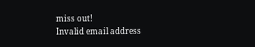miss out!
Invalid email address